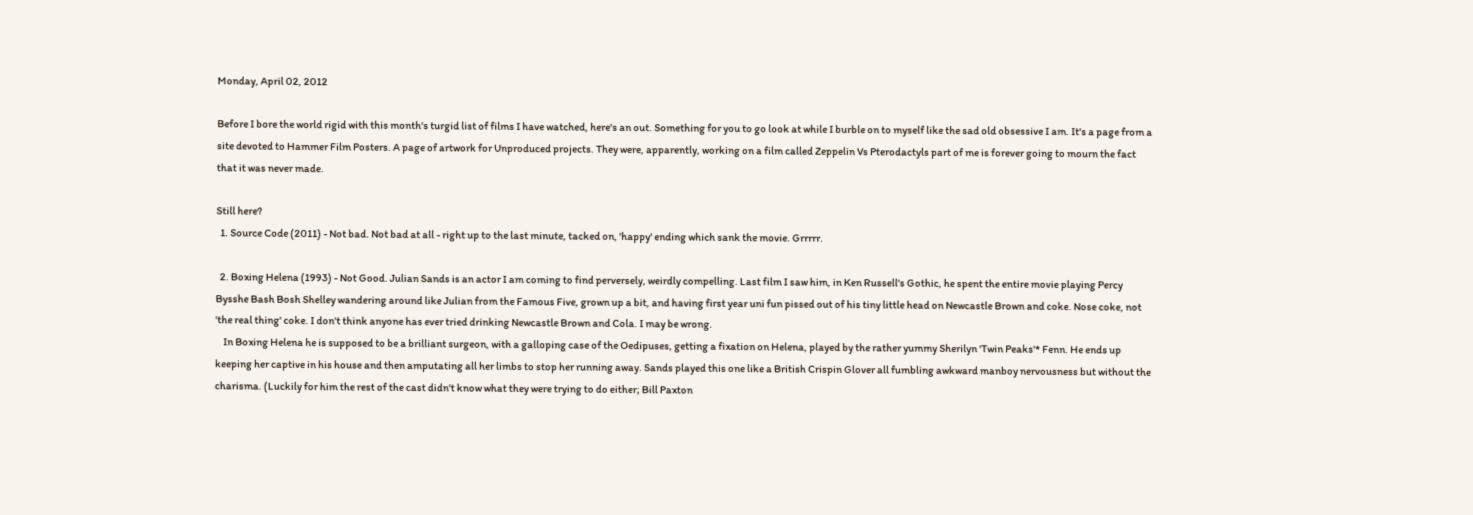Monday, April 02, 2012

Before I bore the world rigid with this month's turgid list of films I have watched, here's an out. Something for you to go look at while I burble on to myself like the sad old obsessive I am. It's a page from a site devoted to Hammer Film Posters. A page of artwork for Unproduced projects. They were, apparently, working on a film called Zeppelin Vs Pterodactyls part of me is forever going to mourn the fact that it was never made.

Still here?
  1. Source Code (2011) - Not bad. Not bad at all - right up to the last minute, tacked on, 'happy' ending which sank the movie. Grrrrr.

  2. Boxing Helena (1993) - Not Good. Julian Sands is an actor I am coming to find perversely, weirdly compelling. Last film I saw him, in Ken Russell's Gothic, he spent the entire movie playing Percy Bysshe Bash Bosh Shelley wandering around like Julian from the Famous Five, grown up a bit, and having first year uni fun pissed out of his tiny little head on Newcastle Brown and coke. Nose coke, not 'the real thing' coke. I don't think anyone has ever tried drinking Newcastle Brown and Cola. I may be wrong.
    In Boxing Helena he is supposed to be a brilliant surgeon, with a galloping case of the Oedipuses, getting a fixation on Helena, played by the rather yummy Sherilyn 'Twin Peaks'* Fenn. He ends up keeping her captive in his house and then amputating all her limbs to stop her running away. Sands played this one like a British Crispin Glover all fumbling awkward manboy nervousness but without the charisma. (Luckily for him the rest of the cast didn't know what they were trying to do either; Bill Paxton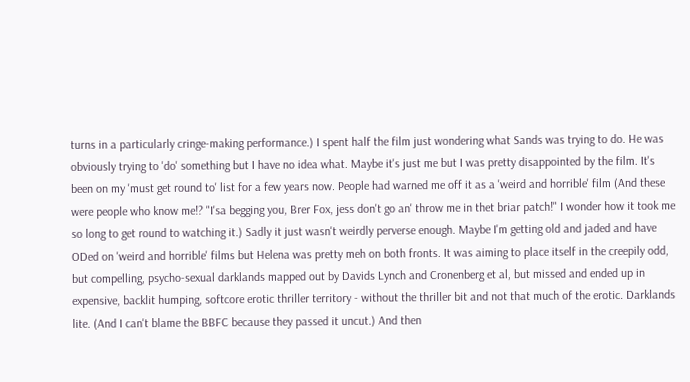turns in a particularly cringe-making performance.) I spent half the film just wondering what Sands was trying to do. He was obviously trying to 'do' something but I have no idea what. Maybe it's just me but I was pretty disappointed by the film. It's been on my 'must get round to' list for a few years now. People had warned me off it as a 'weird and horrible' film (And these were people who know me!? "I'sa begging you, Brer Fox, jess don't go an' throw me in thet briar patch!" I wonder how it took me so long to get round to watching it.) Sadly it just wasn't weirdly perverse enough. Maybe I'm getting old and jaded and have ODed on 'weird and horrible' films but Helena was pretty meh on both fronts. It was aiming to place itself in the creepily odd, but compelling, psycho-sexual darklands mapped out by Davids Lynch and Cronenberg et al, but missed and ended up in expensive, backlit humping, softcore erotic thriller territory - without the thriller bit and not that much of the erotic. Darklands lite. (And I can't blame the BBFC because they passed it uncut.) And then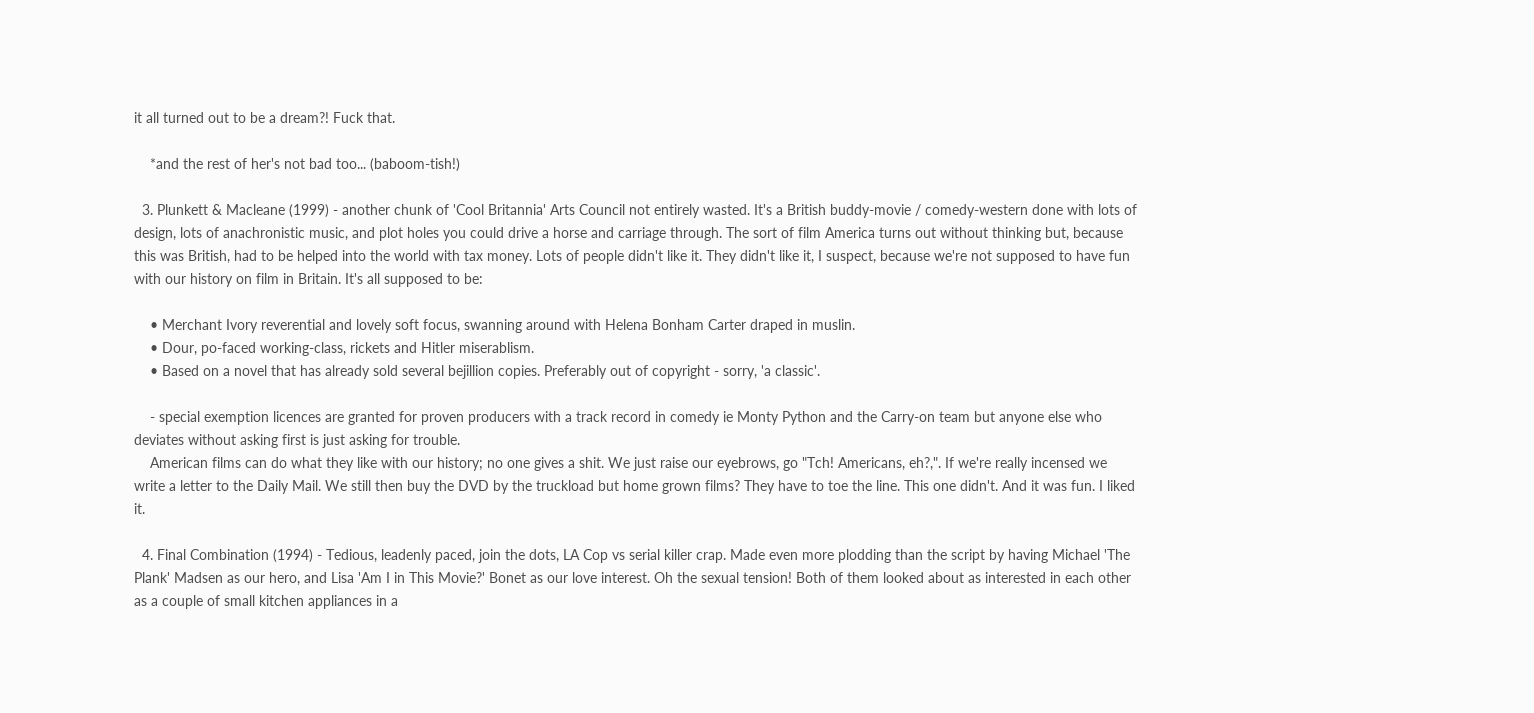it all turned out to be a dream?! Fuck that.

    *and the rest of her's not bad too... (baboom-tish!)

  3. Plunkett & Macleane (1999) - another chunk of 'Cool Britannia' Arts Council not entirely wasted. It's a British buddy-movie / comedy-western done with lots of design, lots of anachronistic music, and plot holes you could drive a horse and carriage through. The sort of film America turns out without thinking but, because this was British, had to be helped into the world with tax money. Lots of people didn't like it. They didn't like it, I suspect, because we're not supposed to have fun with our history on film in Britain. It's all supposed to be:

    • Merchant Ivory reverential and lovely soft focus, swanning around with Helena Bonham Carter draped in muslin.
    • Dour, po-faced working-class, rickets and Hitler miserablism.
    • Based on a novel that has already sold several bejillion copies. Preferably out of copyright - sorry, 'a classic'.

    - special exemption licences are granted for proven producers with a track record in comedy ie Monty Python and the Carry-on team but anyone else who deviates without asking first is just asking for trouble.
    American films can do what they like with our history; no one gives a shit. We just raise our eyebrows, go "Tch! Americans, eh?,". If we're really incensed we write a letter to the Daily Mail. We still then buy the DVD by the truckload but home grown films? They have to toe the line. This one didn't. And it was fun. I liked it.

  4. Final Combination (1994) - Tedious, leadenly paced, join the dots, LA Cop vs serial killer crap. Made even more plodding than the script by having Michael 'The Plank' Madsen as our hero, and Lisa 'Am I in This Movie?' Bonet as our love interest. Oh the sexual tension! Both of them looked about as interested in each other as a couple of small kitchen appliances in a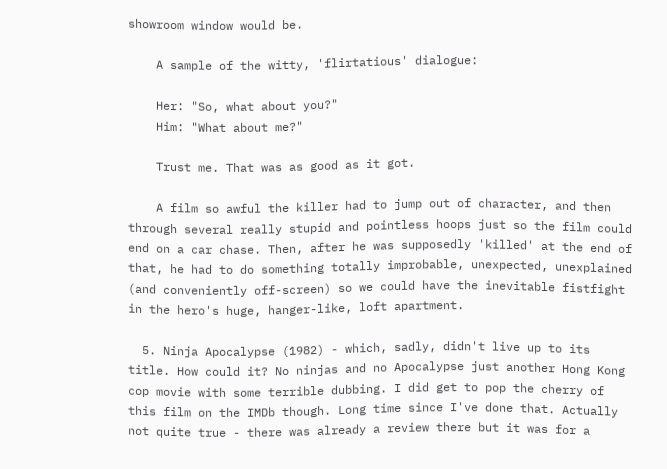showroom window would be.

    A sample of the witty, 'flirtatious' dialogue:

    Her: "So, what about you?"
    Him: "What about me?"

    Trust me. That was as good as it got.

    A film so awful the killer had to jump out of character, and then through several really stupid and pointless hoops just so the film could end on a car chase. Then, after he was supposedly 'killed' at the end of that, he had to do something totally improbable, unexpected, unexplained (and conveniently off-screen) so we could have the inevitable fistfight in the hero's huge, hanger-like, loft apartment.

  5. Ninja Apocalypse (1982) - which, sadly, didn't live up to its title. How could it? No ninjas and no Apocalypse just another Hong Kong cop movie with some terrible dubbing. I did get to pop the cherry of this film on the IMDb though. Long time since I've done that. Actually not quite true - there was already a review there but it was for a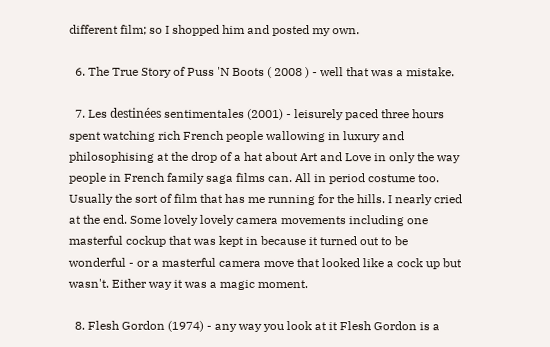different film; so I shopped him and posted my own.

  6. The True Story of Puss 'N Boots ( 2008 ) - well that was a mistake.

  7. Les destinées sentimentales (2001) - leisurely paced three hours spent watching rich French people wallowing in luxury and philosophising at the drop of a hat about Art and Love in only the way people in French family saga films can. All in period costume too. Usually the sort of film that has me running for the hills. I nearly cried at the end. Some lovely lovely camera movements including one masterful cockup that was kept in because it turned out to be wonderful - or a masterful camera move that looked like a cock up but wasn't. Either way it was a magic moment.

  8. Flesh Gordon (1974) - any way you look at it Flesh Gordon is a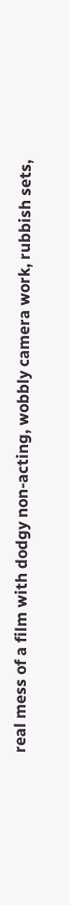real mess of a film with dodgy non-acting, wobbly camera work, rubbish sets,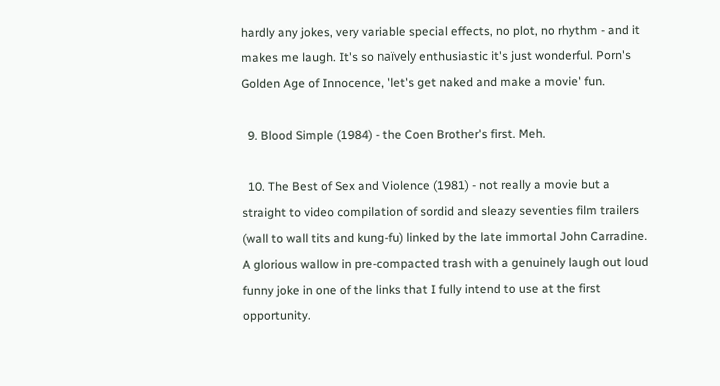hardly any jokes, very variable special effects, no plot, no rhythm - and it makes me laugh. It's so naïvely enthusiastic it's just wonderful. Porn's Golden Age of Innocence, 'let's get naked and make a movie' fun.

  9. Blood Simple (1984) - the Coen Brother's first. Meh.

  10. The Best of Sex and Violence (1981) - not really a movie but a straight to video compilation of sordid and sleazy seventies film trailers (wall to wall tits and kung-fu) linked by the late immortal John Carradine. A glorious wallow in pre-compacted trash with a genuinely laugh out loud funny joke in one of the links that I fully intend to use at the first opportunity.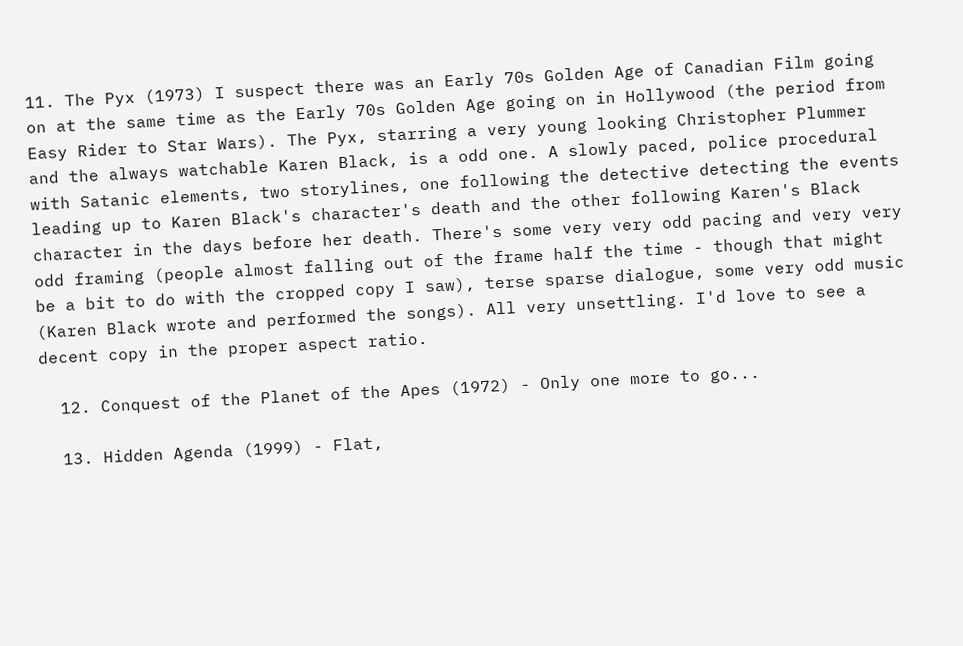11. The Pyx (1973) I suspect there was an Early 70s Golden Age of Canadian Film going on at the same time as the Early 70s Golden Age going on in Hollywood (the period from Easy Rider to Star Wars). The Pyx, starring a very young looking Christopher Plummer and the always watchable Karen Black, is a odd one. A slowly paced, police procedural with Satanic elements, two storylines, one following the detective detecting the events leading up to Karen Black's character's death and the other following Karen's Black character in the days before her death. There's some very very odd pacing and very very odd framing (people almost falling out of the frame half the time - though that might be a bit to do with the cropped copy I saw), terse sparse dialogue, some very odd music (Karen Black wrote and performed the songs). All very unsettling. I'd love to see a decent copy in the proper aspect ratio.

  12. Conquest of the Planet of the Apes (1972) - Only one more to go...

  13. Hidden Agenda (1999) - Flat,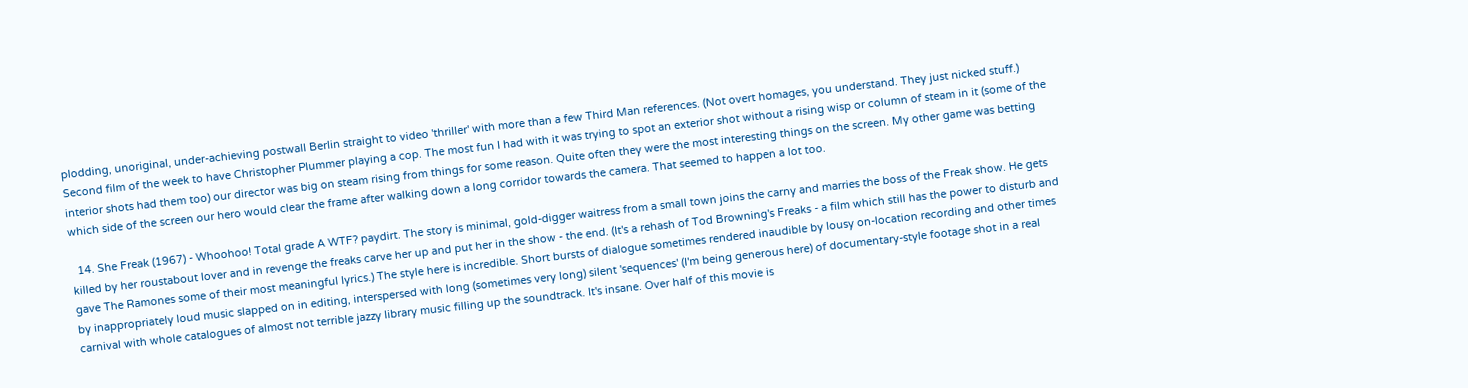plodding, unoriginal, under-achieving postwall Berlin straight to video 'thriller' with more than a few Third Man references. (Not overt homages, you understand. They just nicked stuff.) Second film of the week to have Christopher Plummer playing a cop. The most fun I had with it was trying to spot an exterior shot without a rising wisp or column of steam in it (some of the interior shots had them too) our director was big on steam rising from things for some reason. Quite often they were the most interesting things on the screen. My other game was betting which side of the screen our hero would clear the frame after walking down a long corridor towards the camera. That seemed to happen a lot too.

  14. She Freak (1967) - Whoohoo! Total grade A WTF? paydirt. The story is minimal, gold-digger waitress from a small town joins the carny and marries the boss of the Freak show. He gets killed by her roustabout lover and in revenge the freaks carve her up and put her in the show - the end. (It's a rehash of Tod Browning's Freaks - a film which still has the power to disturb and gave The Ramones some of their most meaningful lyrics.) The style here is incredible. Short bursts of dialogue sometimes rendered inaudible by lousy on-location recording and other times by inappropriately loud music slapped on in editing, interspersed with long (sometimes very long) silent 'sequences' (I'm being generous here) of documentary-style footage shot in a real carnival with whole catalogues of almost not terrible jazzy library music filling up the soundtrack. It's insane. Over half of this movie is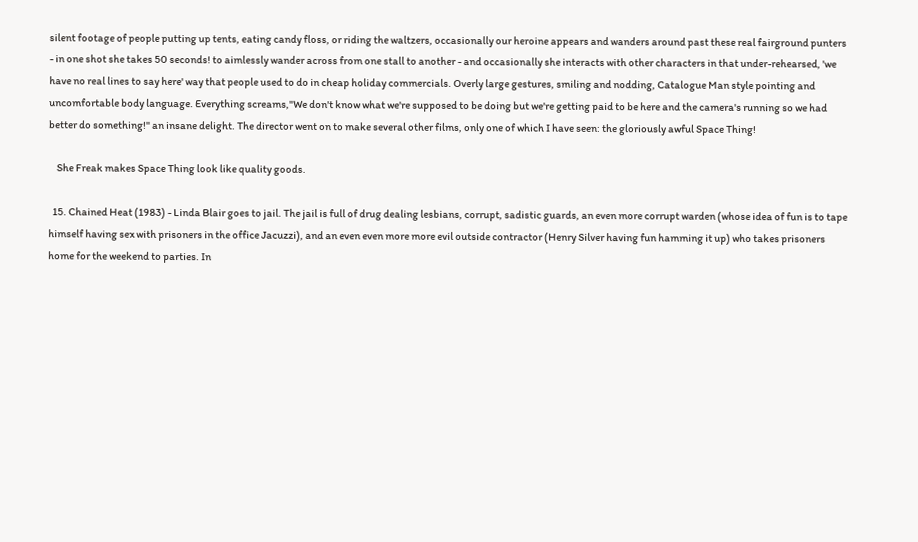silent footage of people putting up tents, eating candy floss, or riding the waltzers, occasionally our heroine appears and wanders around past these real fairground punters - in one shot she takes 50 seconds! to aimlessly wander across from one stall to another - and occasionally she interacts with other characters in that under-rehearsed, 'we have no real lines to say here' way that people used to do in cheap holiday commercials. Overly large gestures, smiling and nodding, Catalogue Man style pointing and uncomfortable body language. Everything screams,"We don't know what we're supposed to be doing but we're getting paid to be here and the camera's running so we had better do something!" an insane delight. The director went on to make several other films, only one of which I have seen: the gloriously awful Space Thing!

    She Freak makes Space Thing look like quality goods.

  15. Chained Heat (1983) - Linda Blair goes to jail. The jail is full of drug dealing lesbians, corrupt, sadistic guards, an even more corrupt warden (whose idea of fun is to tape himself having sex with prisoners in the office Jacuzzi), and an even even more more evil outside contractor (Henry Silver having fun hamming it up) who takes prisoners home for the weekend to parties. In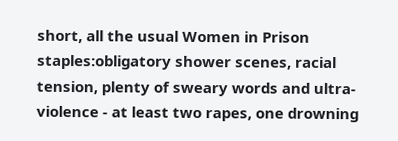short, all the usual Women in Prison staples:obligatory shower scenes, racial tension, plenty of sweary words and ultra-violence - at least two rapes, one drowning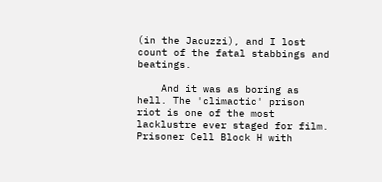(in the Jacuzzi), and I lost count of the fatal stabbings and beatings.

    And it was as boring as hell. The 'climactic' prison riot is one of the most lacklustre ever staged for film. Prisoner Cell Block H with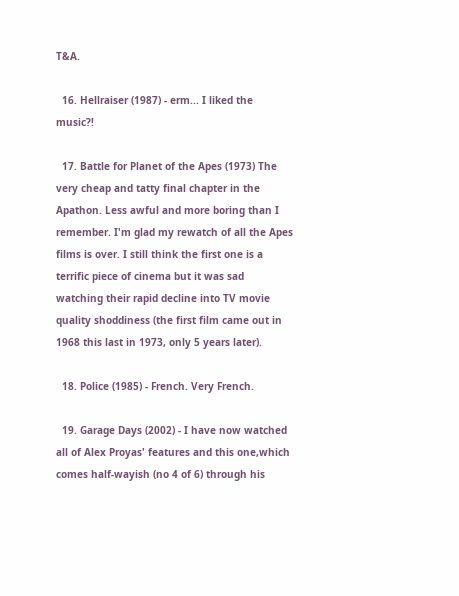T&A.

  16. Hellraiser (1987) - erm... I liked the music?!

  17. Battle for Planet of the Apes (1973) The very cheap and tatty final chapter in the Apathon. Less awful and more boring than I remember. I'm glad my rewatch of all the Apes films is over. I still think the first one is a terrific piece of cinema but it was sad watching their rapid decline into TV movie quality shoddiness (the first film came out in 1968 this last in 1973, only 5 years later).

  18. Police (1985) - French. Very French.

  19. Garage Days (2002) - I have now watched all of Alex Proyas' features and this one,which comes half-wayish (no 4 of 6) through his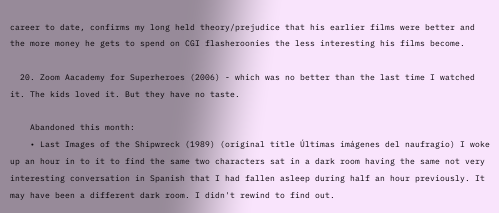career to date, confirms my long held theory/prejudice that his earlier films were better and the more money he gets to spend on CGI flasheroonies the less interesting his films become.

  20. Zoom Aacademy for Superheroes (2006) - which was no better than the last time I watched it. The kids loved it. But they have no taste.

    Abandoned this month:
    • Last Images of the Shipwreck (1989) (original title Últimas imágenes del naufragio) I woke up an hour in to it to find the same two characters sat in a dark room having the same not very interesting conversation in Spanish that I had fallen asleep during half an hour previously. It may have been a different dark room. I didn't rewind to find out.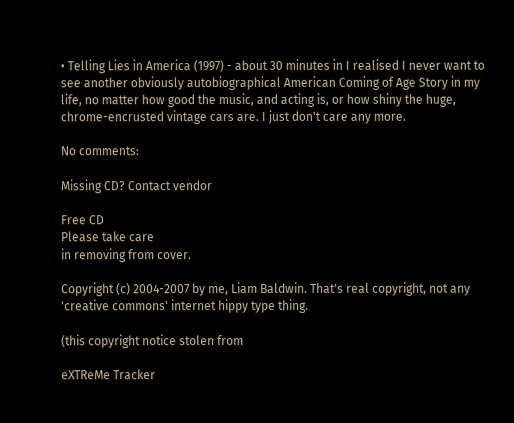• Telling Lies in America (1997) - about 30 minutes in I realised I never want to see another obviously autobiographical American Coming of Age Story in my life, no matter how good the music, and acting is, or how shiny the huge, chrome-encrusted vintage cars are. I just don't care any more.

No comments:

Missing CD? Contact vendor

Free CD
Please take care
in removing from cover.

Copyright (c) 2004-2007 by me, Liam Baldwin. That's real copyright, not any 'creative commons' internet hippy type thing.

(this copyright notice stolen from

eXTReMe Tracker